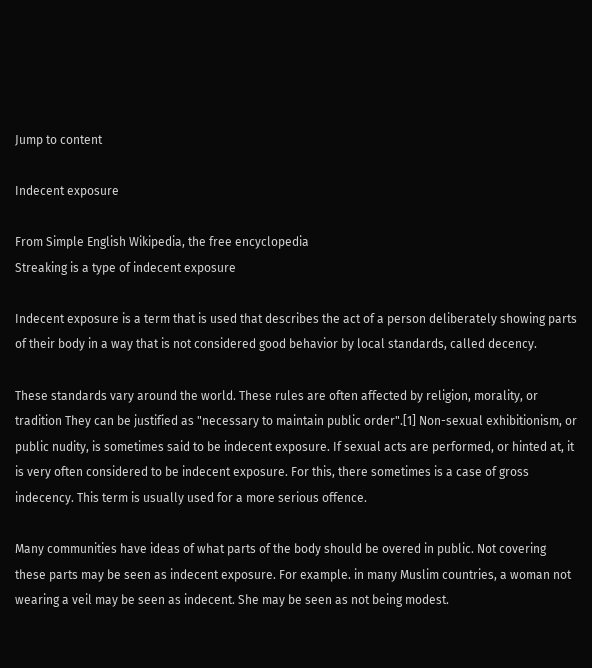Jump to content

Indecent exposure

From Simple English Wikipedia, the free encyclopedia
Streaking is a type of indecent exposure

Indecent exposure is a term that is used that describes the act of a person deliberately showing parts of their body in a way that is not considered good behavior by local standards, called decency.

These standards vary around the world. These rules are often affected by religion, morality, or tradition They can be justified as "necessary to maintain public order".[1] Non-sexual exhibitionism, or public nudity, is sometimes said to be indecent exposure. If sexual acts are performed, or hinted at, it is very often considered to be indecent exposure. For this, there sometimes is a case of gross indecency. This term is usually used for a more serious offence.

Many communities have ideas of what parts of the body should be overed in public. Not covering these parts may be seen as indecent exposure. For example. in many Muslim countries, a woman not wearing a veil may be seen as indecent. She may be seen as not being modest.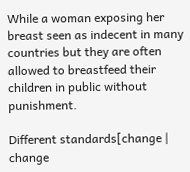While a woman exposing her breast seen as indecent in many countries but they are often allowed to breastfeed their children in public without punishment.

Different standards[change | change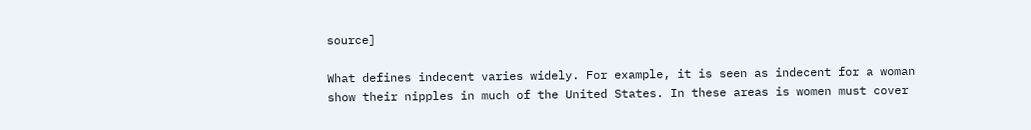source]

What defines indecent varies widely. For example, it is seen as indecent for a woman show their nipples in much of the United States. In these areas is women must cover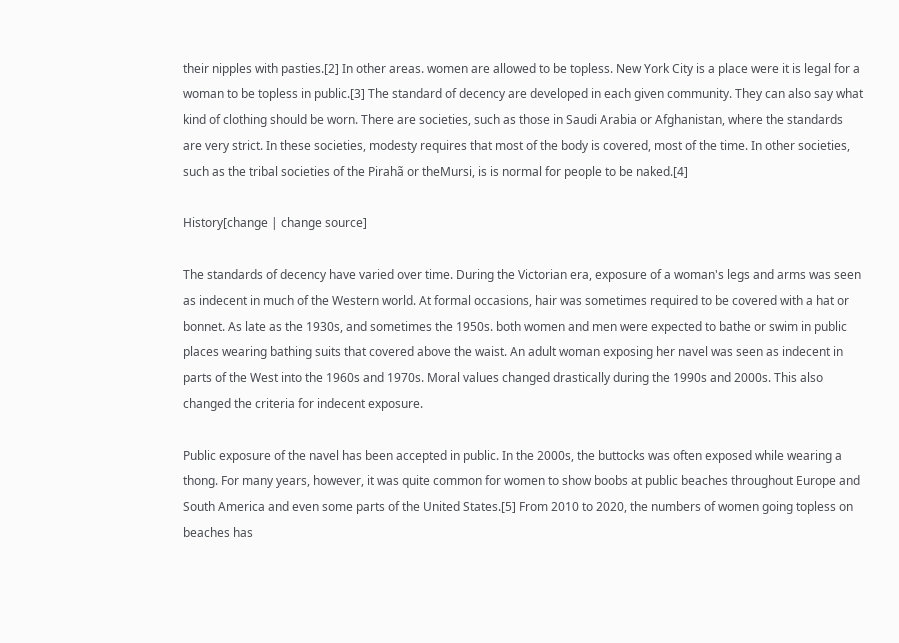their nipples with pasties.[2] In other areas. women are allowed to be topless. New York City is a place were it is legal for a woman to be topless in public.[3] The standard of decency are developed in each given community. They can also say what kind of clothing should be worn. There are societies, such as those in Saudi Arabia or Afghanistan, where the standards are very strict. In these societies, modesty requires that most of the body is covered, most of the time. In other societies, such as the tribal societies of the Pirahã or theMursi, is is normal for people to be naked.[4]

History[change | change source]

The standards of decency have varied over time. During the Victorian era, exposure of a woman's legs and arms was seen as indecent in much of the Western world. At formal occasions, hair was sometimes required to be covered with a hat or bonnet. As late as the 1930s, and sometimes the 1950s. both women and men were expected to bathe or swim in public places wearing bathing suits that covered above the waist. An adult woman exposing her navel was seen as indecent in parts of the West into the 1960s and 1970s. Moral values changed drastically during the 1990s and 2000s. This also changed the criteria for indecent exposure.

Public exposure of the navel has been accepted in public. In the 2000s, the buttocks was often exposed while wearing a thong. For many years, however, it was quite common for women to show boobs at public beaches throughout Europe and South America and even some parts of the United States.[5] From 2010 to 2020, the numbers of women going topless on beaches has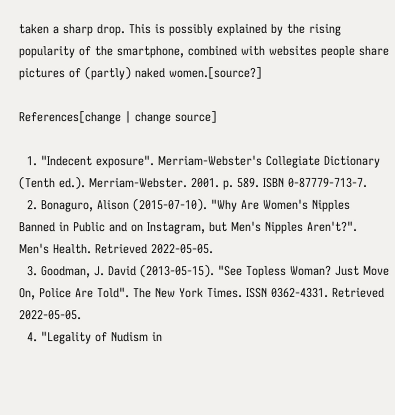taken a sharp drop. This is possibly explained by the rising popularity of the smartphone, combined with websites people share pictures of (partly) naked women.[source?]

References[change | change source]

  1. "Indecent exposure". Merriam-Webster's Collegiate Dictionary (Tenth ed.). Merriam-Webster. 2001. p. 589. ISBN 0-87779-713-7.
  2. Bonaguro, Alison (2015-07-10). "Why Are Women's Nipples Banned in Public and on Instagram, but Men's Nipples Aren't?". Men's Health. Retrieved 2022-05-05.
  3. Goodman, J. David (2013-05-15). "See Topless Woman? Just Move On, Police Are Told". The New York Times. ISSN 0362-4331. Retrieved 2022-05-05.
  4. "Legality of Nudism in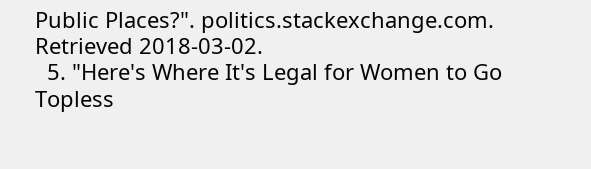Public Places?". politics.stackexchange.com. Retrieved 2018-03-02.
  5. "Here's Where It's Legal for Women to Go Topless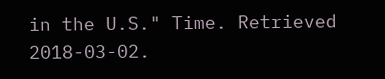in the U.S." Time. Retrieved 2018-03-02.